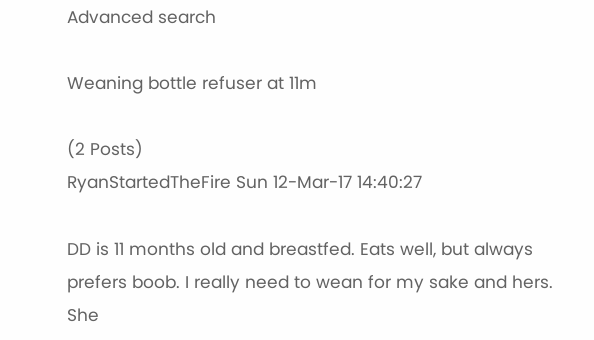Advanced search

Weaning bottle refuser at 11m

(2 Posts)
RyanStartedTheFire Sun 12-Mar-17 14:40:27

DD is 11 months old and breastfed. Eats well, but always prefers boob. I really need to wean for my sake and hers. She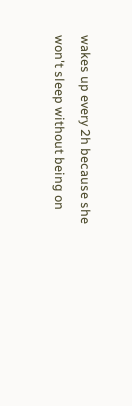wakes up every 2h because she won't sleep without being on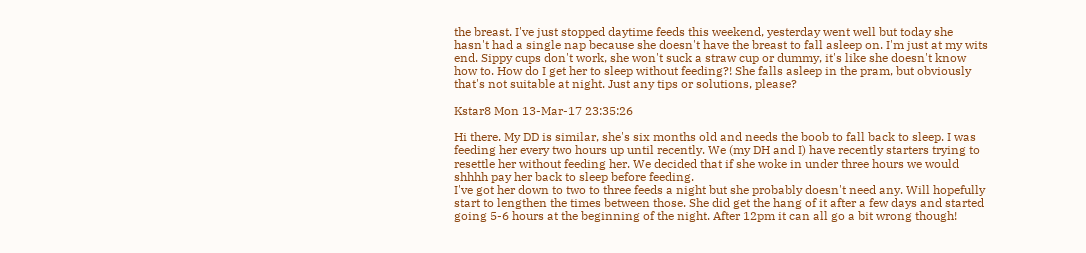the breast. I've just stopped daytime feeds this weekend, yesterday went well but today she hasn't had a single nap because she doesn't have the breast to fall asleep on. I'm just at my wits end. Sippy cups don't work, she won't suck a straw cup or dummy, it's like she doesn't know how to. How do I get her to sleep without feeding?! She falls asleep in the pram, but obviously that's not suitable at night. Just any tips or solutions, please?

Kstar8 Mon 13-Mar-17 23:35:26

Hi there. My DD is similar, she's six months old and needs the boob to fall back to sleep. I was feeding her every two hours up until recently. We (my DH and I) have recently starters trying to resettle her without feeding her. We decided that if she woke in under three hours we would shhhh pay her back to sleep before feeding.
I've got her down to two to three feeds a night but she probably doesn't need any. Will hopefully start to lengthen the times between those. She did get the hang of it after a few days and started going 5-6 hours at the beginning of the night. After 12pm it can all go a bit wrong though!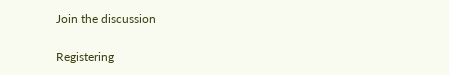Join the discussion

Registering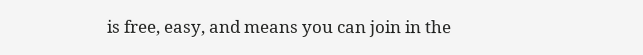is free, easy, and means you can join in the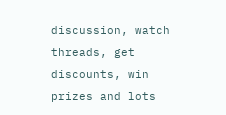discussion, watch threads, get discounts, win prizes and lots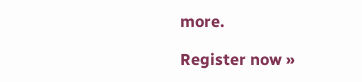more.

Register now »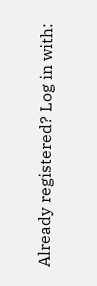Already registered? Log in with: